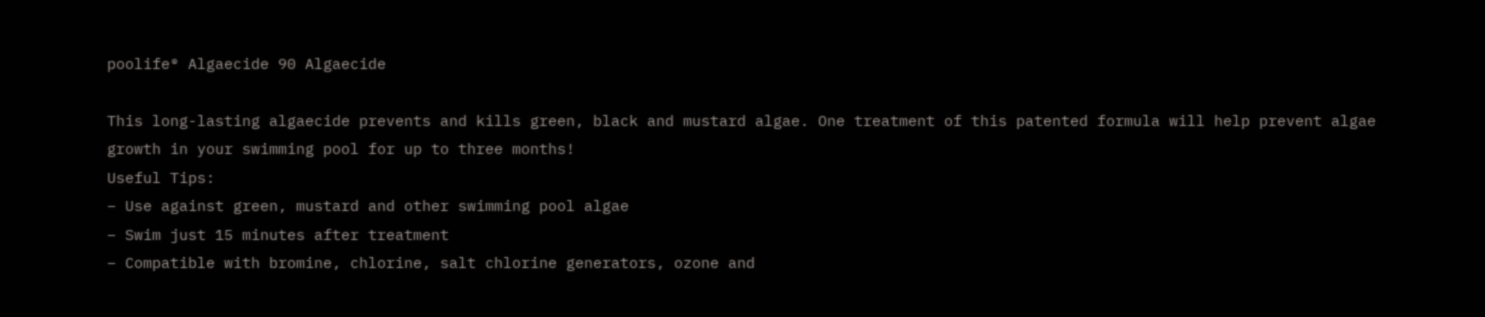poolife® Algaecide 90 Algaecide

This long-lasting algaecide prevents and kills green, black and mustard algae. One treatment of this patented formula will help prevent algae growth in your swimming pool for up to three months!
Useful Tips:
– Use against green, mustard and other swimming pool algae
– Swim just 15 minutes after treatment
– Compatible with bromine, chlorine, salt chlorine generators, ozone and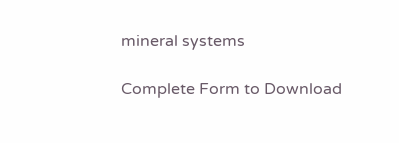mineral systems

Complete Form to Download